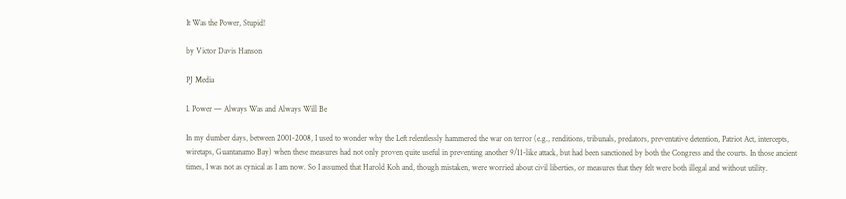It Was the Power, Stupid!

by Victor Davis Hanson

PJ Media

I. Power — Always Was and Always Will Be

In my dumber days, between 2001-2008, I used to wonder why the Left relentlessly hammered the war on terror (e.g., renditions, tribunals, predators, preventative detention, Patriot Act, intercepts, wiretaps, Guantanamo Bay) when these measures had not only proven quite useful in preventing another 9/11-like attack, but had been sanctioned by both the Congress and the courts. In those ancient times, I was not as cynical as I am now. So I assumed that Harold Koh and, though mistaken, were worried about civil liberties, or measures that they felt were both illegal and without utility.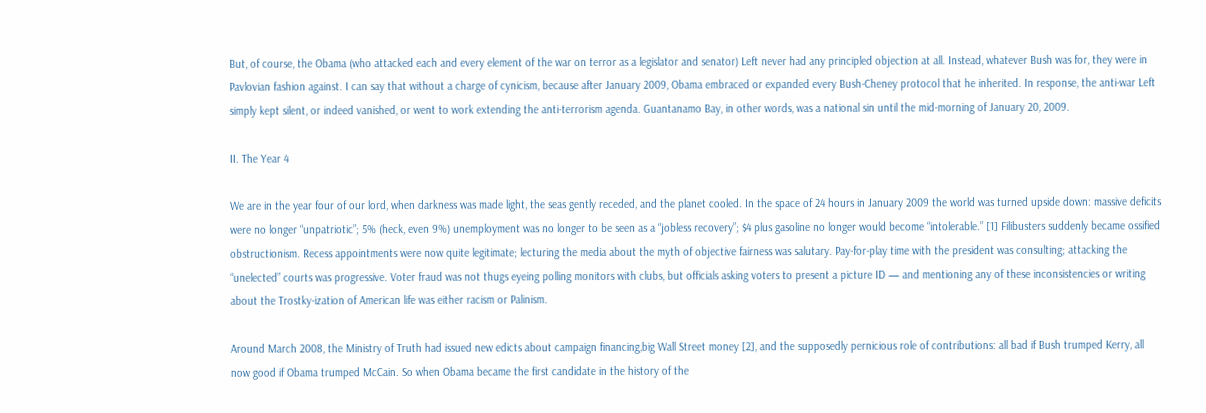But, of course, the Obama (who attacked each and every element of the war on terror as a legislator and senator) Left never had any principled objection at all. Instead, whatever Bush was for, they were in Pavlovian fashion against. I can say that without a charge of cynicism, because after January 2009, Obama embraced or expanded every Bush-Cheney protocol that he inherited. In response, the anti-war Left simply kept silent, or indeed vanished, or went to work extending the anti-terrorism agenda. Guantanamo Bay, in other words, was a national sin until the mid-morning of January 20, 2009.

II. The Year 4

We are in the year four of our lord, when darkness was made light, the seas gently receded, and the planet cooled. In the space of 24 hours in January 2009 the world was turned upside down: massive deficits were no longer “unpatriotic”; 5% (heck, even 9%) unemployment was no longer to be seen as a “jobless recovery”; $4 plus gasoline no longer would become “intolerable.” [1] Filibusters suddenly became ossified obstructionism. Recess appointments were now quite legitimate; lecturing the media about the myth of objective fairness was salutary. Pay-for-play time with the president was consulting; attacking the “unelected” courts was progressive. Voter fraud was not thugs eyeing polling monitors with clubs, but officials asking voters to present a picture ID — and mentioning any of these inconsistencies or writing about the Trostky-ization of American life was either racism or Palinism.

Around March 2008, the Ministry of Truth had issued new edicts about campaign financing,big Wall Street money [2], and the supposedly pernicious role of contributions: all bad if Bush trumped Kerry, all now good if Obama trumped McCain. So when Obama became the first candidate in the history of the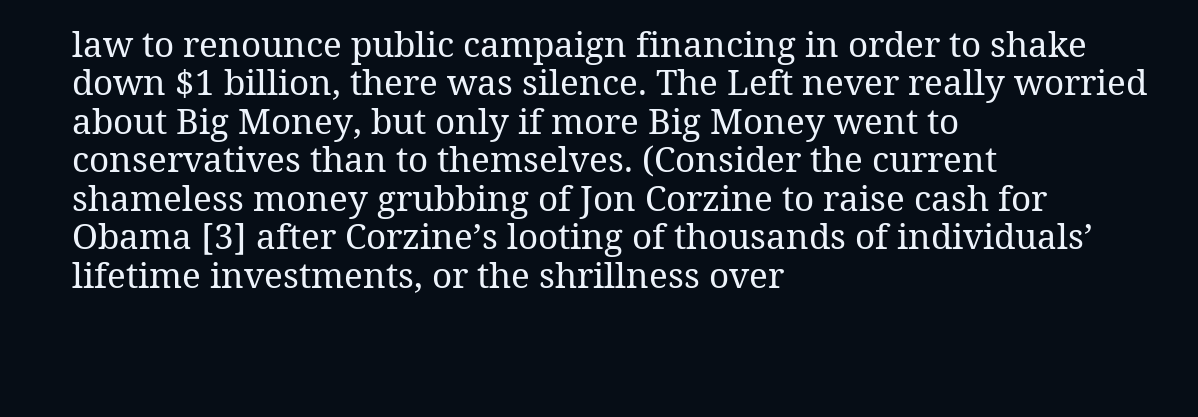law to renounce public campaign financing in order to shake down $1 billion, there was silence. The Left never really worried about Big Money, but only if more Big Money went to conservatives than to themselves. (Consider the current shameless money grubbing of Jon Corzine to raise cash for Obama [3] after Corzine’s looting of thousands of individuals’ lifetime investments, or the shrillness over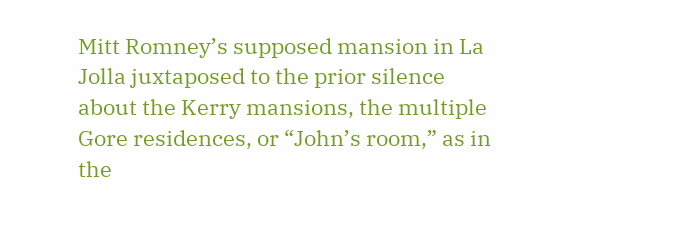Mitt Romney’s supposed mansion in La Jolla juxtaposed to the prior silence about the Kerry mansions, the multiple Gore residences, or “John’s room,” as in the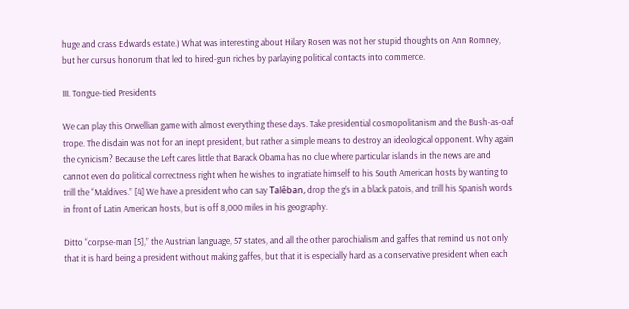huge and crass Edwards estate.) What was interesting about Hilary Rosen was not her stupid thoughts on Ann Romney, but her cursus honorum that led to hired-gun riches by parlaying political contacts into commerce.

III. Tongue-tied Presidents

We can play this Orwellian game with almost everything these days. Take presidential cosmopolitanism and the Bush-as-oaf trope. The disdain was not for an inept president, but rather a simple means to destroy an ideological opponent. Why again the cynicism? Because the Left cares little that Barack Obama has no clue where particular islands in the news are and cannot even do political correctness right when he wishes to ingratiate himself to his South American hosts by wanting to trill the “Maldives.” [4] We have a president who can say Talêban, drop the g’s in a black patois, and trill his Spanish words in front of Latin American hosts, but is off 8,000 miles in his geography.

Ditto “corpse-man [5],” the Austrian language, 57 states, and all the other parochialism and gaffes that remind us not only that it is hard being a president without making gaffes, but that it is especially hard as a conservative president when each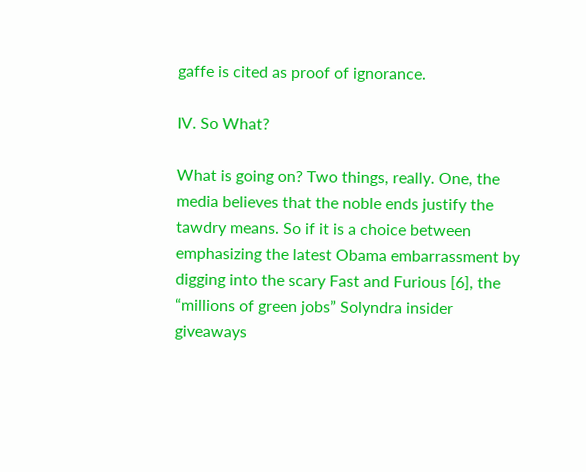gaffe is cited as proof of ignorance.

IV. So What?

What is going on? Two things, really. One, the media believes that the noble ends justify the tawdry means. So if it is a choice between emphasizing the latest Obama embarrassment by digging into the scary Fast and Furious [6], the “millions of green jobs” Solyndra insider giveaways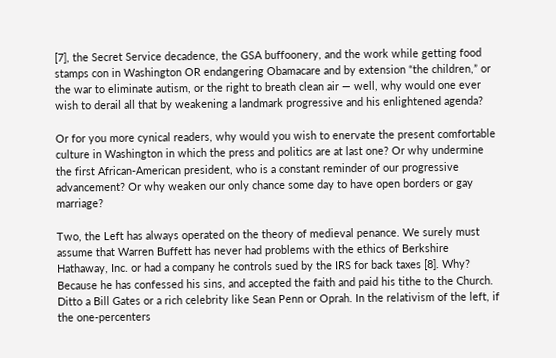[7], the Secret Service decadence, the GSA buffoonery, and the work while getting food stamps con in Washington OR endangering Obamacare and by extension “the children,” or the war to eliminate autism, or the right to breath clean air — well, why would one ever wish to derail all that by weakening a landmark progressive and his enlightened agenda?

Or for you more cynical readers, why would you wish to enervate the present comfortable culture in Washington in which the press and politics are at last one? Or why undermine the first African-American president, who is a constant reminder of our progressive advancement? Or why weaken our only chance some day to have open borders or gay marriage?

Two, the Left has always operated on the theory of medieval penance. We surely must assume that Warren Buffett has never had problems with the ethics of Berkshire Hathaway, Inc. or had a company he controls sued by the IRS for back taxes [8]. Why? Because he has confessed his sins, and accepted the faith and paid his tithe to the Church. Ditto a Bill Gates or a rich celebrity like Sean Penn or Oprah. In the relativism of the left, if the one-percenters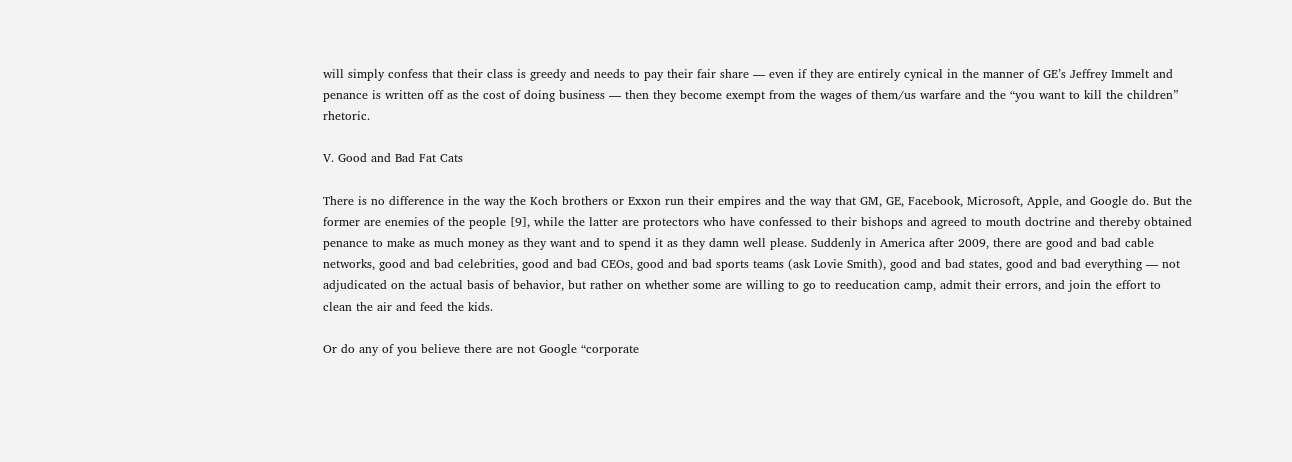will simply confess that their class is greedy and needs to pay their fair share — even if they are entirely cynical in the manner of GE’s Jeffrey Immelt and penance is written off as the cost of doing business — then they become exempt from the wages of them/us warfare and the “you want to kill the children” rhetoric.

V. Good and Bad Fat Cats

There is no difference in the way the Koch brothers or Exxon run their empires and the way that GM, GE, Facebook, Microsoft, Apple, and Google do. But the former are enemies of the people [9], while the latter are protectors who have confessed to their bishops and agreed to mouth doctrine and thereby obtained penance to make as much money as they want and to spend it as they damn well please. Suddenly in America after 2009, there are good and bad cable networks, good and bad celebrities, good and bad CEOs, good and bad sports teams (ask Lovie Smith), good and bad states, good and bad everything — not adjudicated on the actual basis of behavior, but rather on whether some are willing to go to reeducation camp, admit their errors, and join the effort to clean the air and feed the kids.

Or do any of you believe there are not Google “corporate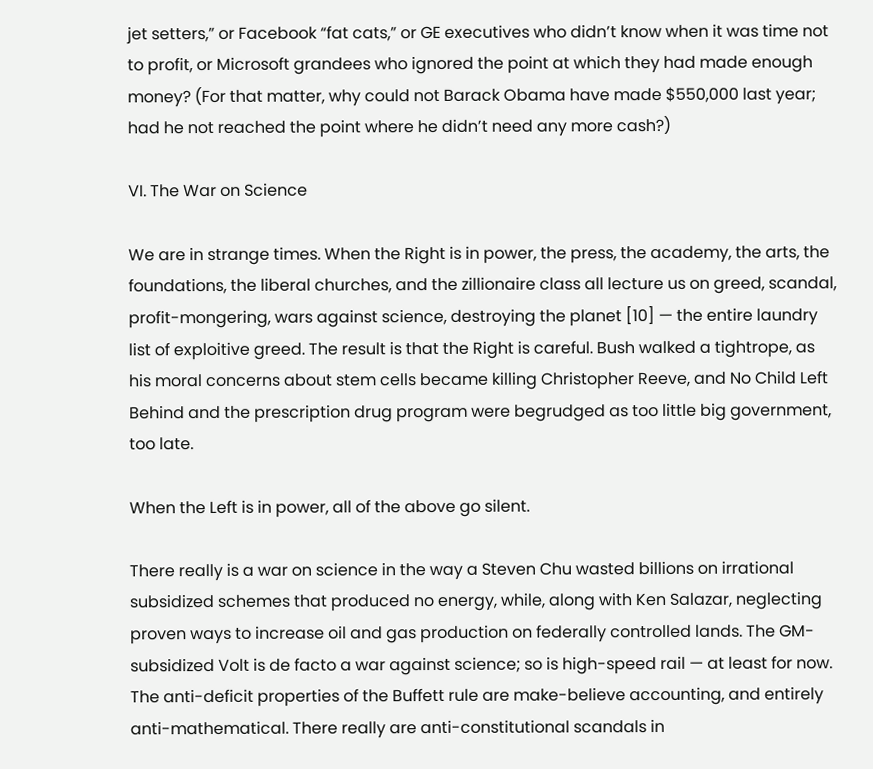jet setters,” or Facebook “fat cats,” or GE executives who didn’t know when it was time not to profit, or Microsoft grandees who ignored the point at which they had made enough money? (For that matter, why could not Barack Obama have made $550,000 last year; had he not reached the point where he didn’t need any more cash?)

VI. The War on Science

We are in strange times. When the Right is in power, the press, the academy, the arts, the foundations, the liberal churches, and the zillionaire class all lecture us on greed, scandal, profit-mongering, wars against science, destroying the planet [10] — the entire laundry list of exploitive greed. The result is that the Right is careful. Bush walked a tightrope, as his moral concerns about stem cells became killing Christopher Reeve, and No Child Left Behind and the prescription drug program were begrudged as too little big government, too late.

When the Left is in power, all of the above go silent.

There really is a war on science in the way a Steven Chu wasted billions on irrational subsidized schemes that produced no energy, while, along with Ken Salazar, neglecting proven ways to increase oil and gas production on federally controlled lands. The GM-subsidized Volt is de facto a war against science; so is high-speed rail — at least for now. The anti-deficit properties of the Buffett rule are make-believe accounting, and entirely anti-mathematical. There really are anti-constitutional scandals in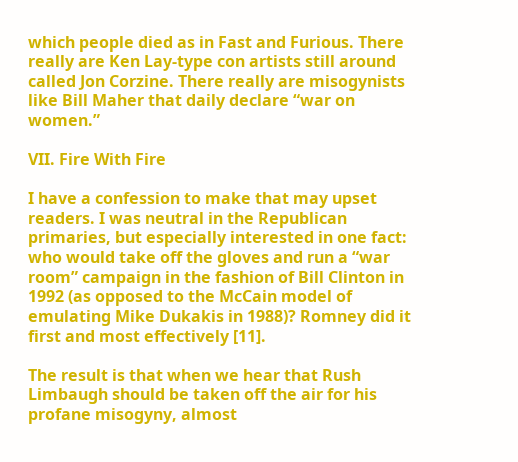which people died as in Fast and Furious. There really are Ken Lay-type con artists still around called Jon Corzine. There really are misogynists like Bill Maher that daily declare “war on women.”

VII. Fire With Fire

I have a confession to make that may upset readers. I was neutral in the Republican primaries, but especially interested in one fact: who would take off the gloves and run a “war room” campaign in the fashion of Bill Clinton in 1992 (as opposed to the McCain model of emulating Mike Dukakis in 1988)? Romney did it first and most effectively [11].

The result is that when we hear that Rush Limbaugh should be taken off the air for his profane misogyny, almost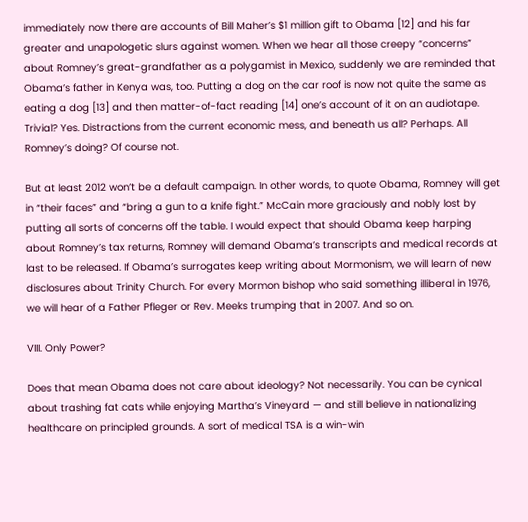immediately now there are accounts of Bill Maher’s $1 million gift to Obama [12] and his far greater and unapologetic slurs against women. When we hear all those creepy “concerns” about Romney’s great-grandfather as a polygamist in Mexico, suddenly we are reminded that Obama’s father in Kenya was, too. Putting a dog on the car roof is now not quite the same as eating a dog [13] and then matter-of-fact reading [14] one’s account of it on an audiotape. Trivial? Yes. Distractions from the current economic mess, and beneath us all? Perhaps. All Romney’s doing? Of course not.

But at least 2012 won’t be a default campaign. In other words, to quote Obama, Romney will get in “their faces” and “bring a gun to a knife fight.” McCain more graciously and nobly lost by putting all sorts of concerns off the table. I would expect that should Obama keep harping about Romney’s tax returns, Romney will demand Obama’s transcripts and medical records at last to be released. If Obama’s surrogates keep writing about Mormonism, we will learn of new disclosures about Trinity Church. For every Mormon bishop who said something illiberal in 1976, we will hear of a Father Pfleger or Rev. Meeks trumping that in 2007. And so on.

VIII. Only Power?

Does that mean Obama does not care about ideology? Not necessarily. You can be cynical about trashing fat cats while enjoying Martha’s Vineyard — and still believe in nationalizing healthcare on principled grounds. A sort of medical TSA is a win-win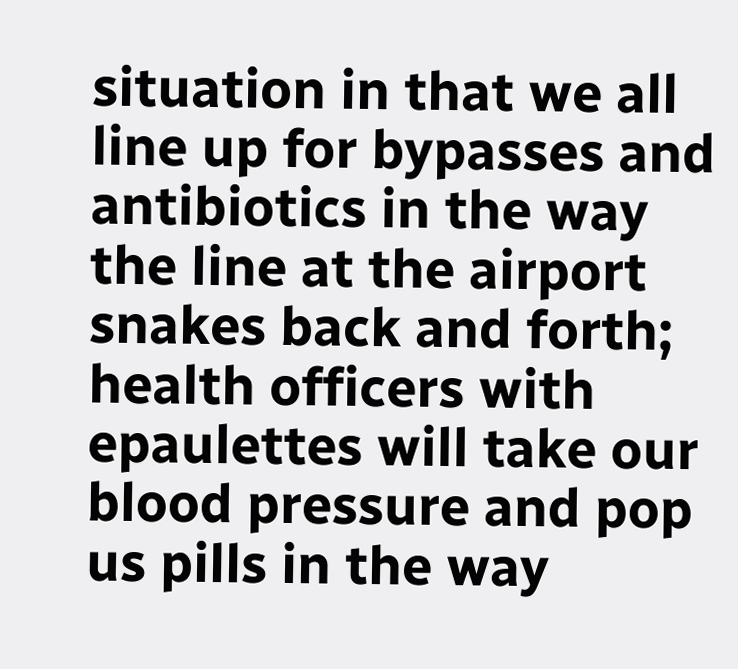situation in that we all line up for bypasses and antibiotics in the way the line at the airport snakes back and forth; health officers with epaulettes will take our blood pressure and pop us pills in the way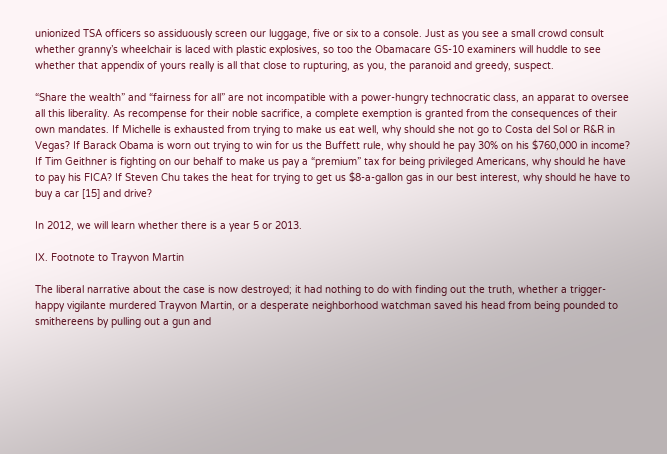unionized TSA officers so assiduously screen our luggage, five or six to a console. Just as you see a small crowd consult whether granny’s wheelchair is laced with plastic explosives, so too the Obamacare GS-10 examiners will huddle to see whether that appendix of yours really is all that close to rupturing, as you, the paranoid and greedy, suspect.

“Share the wealth” and “fairness for all” are not incompatible with a power-hungry technocratic class, an apparat to oversee all this liberality. As recompense for their noble sacrifice, a complete exemption is granted from the consequences of their own mandates. If Michelle is exhausted from trying to make us eat well, why should she not go to Costa del Sol or R&R in Vegas? If Barack Obama is worn out trying to win for us the Buffett rule, why should he pay 30% on his $760,000 in income? If Tim Geithner is fighting on our behalf to make us pay a “premium” tax for being privileged Americans, why should he have to pay his FICA? If Steven Chu takes the heat for trying to get us $8-a-gallon gas in our best interest, why should he have to buy a car [15] and drive?

In 2012, we will learn whether there is a year 5 or 2013.

IX. Footnote to Trayvon Martin

The liberal narrative about the case is now destroyed; it had nothing to do with finding out the truth, whether a trigger-happy vigilante murdered Trayvon Martin, or a desperate neighborhood watchman saved his head from being pounded to smithereens by pulling out a gun and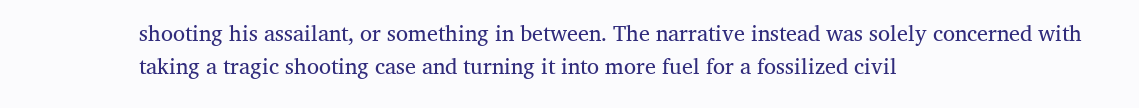shooting his assailant, or something in between. The narrative instead was solely concerned with taking a tragic shooting case and turning it into more fuel for a fossilized civil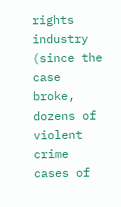rights industry (since the case broke, dozens of violent crime cases of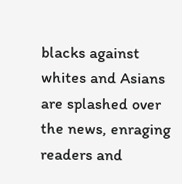blacks against whites and Asians are splashed over the news, enraging readers and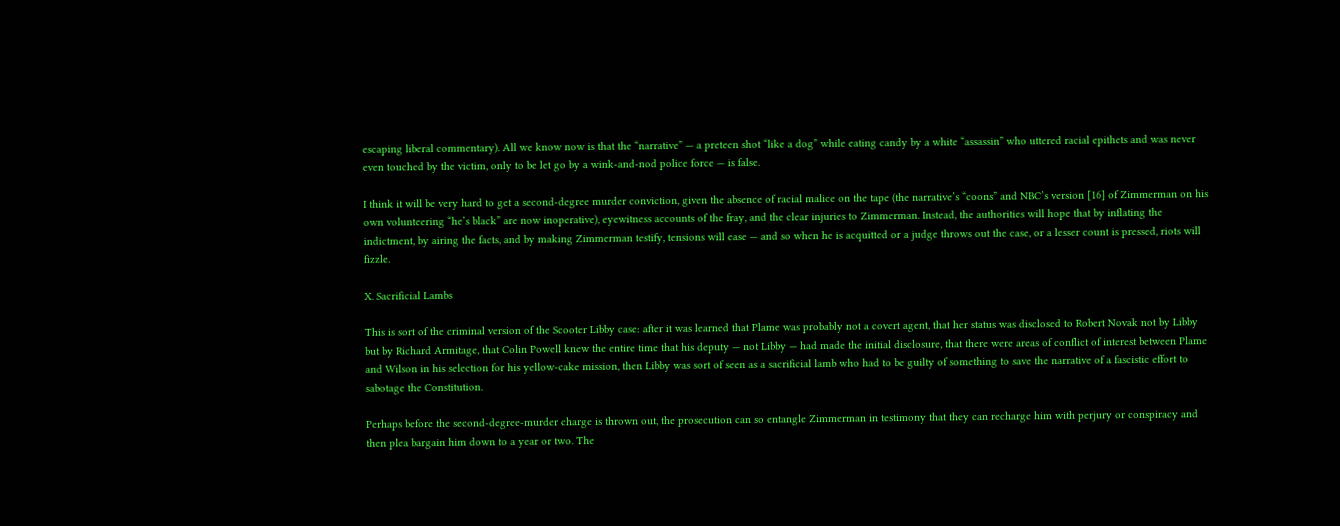escaping liberal commentary). All we know now is that the “narrative” — a preteen shot “like a dog” while eating candy by a white “assassin” who uttered racial epithets and was never even touched by the victim, only to be let go by a wink-and-nod police force — is false.

I think it will be very hard to get a second-degree murder conviction, given the absence of racial malice on the tape (the narrative’s “coons” and NBC’s version [16] of Zimmerman on his own volunteering “he’s black” are now inoperative), eyewitness accounts of the fray, and the clear injuries to Zimmerman. Instead, the authorities will hope that by inflating the indictment, by airing the facts, and by making Zimmerman testify, tensions will ease — and so when he is acquitted or a judge throws out the case, or a lesser count is pressed, riots will fizzle.

X. Sacrificial Lambs

This is sort of the criminal version of the Scooter Libby case: after it was learned that Plame was probably not a covert agent, that her status was disclosed to Robert Novak not by Libby but by Richard Armitage, that Colin Powell knew the entire time that his deputy — not Libby — had made the initial disclosure, that there were areas of conflict of interest between Plame and Wilson in his selection for his yellow-cake mission, then Libby was sort of seen as a sacrificial lamb who had to be guilty of something to save the narrative of a fascistic effort to sabotage the Constitution.

Perhaps before the second-degree-murder charge is thrown out, the prosecution can so entangle Zimmerman in testimony that they can recharge him with perjury or conspiracy and then plea bargain him down to a year or two. The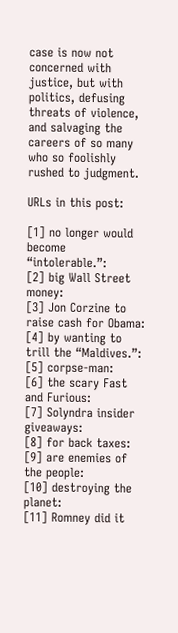case is now not concerned with justice, but with politics, defusing threats of violence, and salvaging the careers of so many who so foolishly rushed to judgment.

URLs in this post:

[1] no longer would become “intolerable.”:
[2] big Wall Street money:
[3] Jon Corzine to raise cash for Obama:
[4] by wanting to trill the “Maldives.”:
[5] corpse-man:
[6] the scary Fast and Furious:
[7] Solyndra insider giveaways:
[8] for back taxes:
[9] are enemies of the people:
[10] destroying the planet:
[11] Romney did it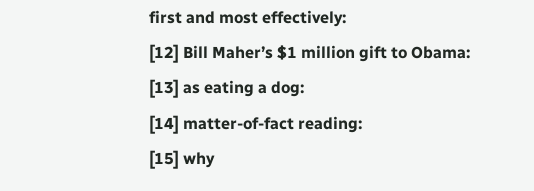first and most effectively:
[12] Bill Maher’s $1 million gift to Obama:
[13] as eating a dog:
[14] matter-of-fact reading:
[15] why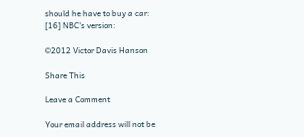should he have to buy a car:
[16] NBC’s version:

©2012 Victor Davis Hanson

Share This

Leave a Comment

Your email address will not be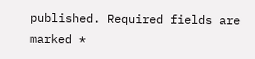published. Required fields are marked *